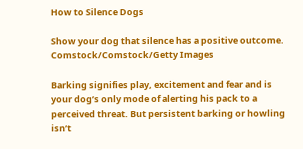How to Silence Dogs

Show your dog that silence has a positive outcome.
Comstock/Comstock/Getty Images

Barking signifies play, excitement and fear and is your dog’s only mode of alerting his pack to a perceived threat. But persistent barking or howling isn’t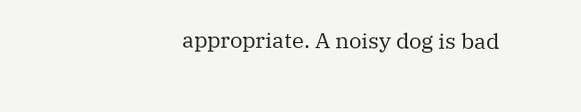appropriate. A noisy dog is bad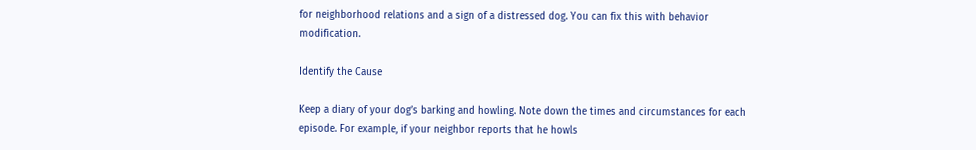for neighborhood relations and a sign of a distressed dog. You can fix this with behavior modification.

Identify the Cause

Keep a diary of your dog’s barking and howling. Note down the times and circumstances for each episode. For example, if your neighbor reports that he howls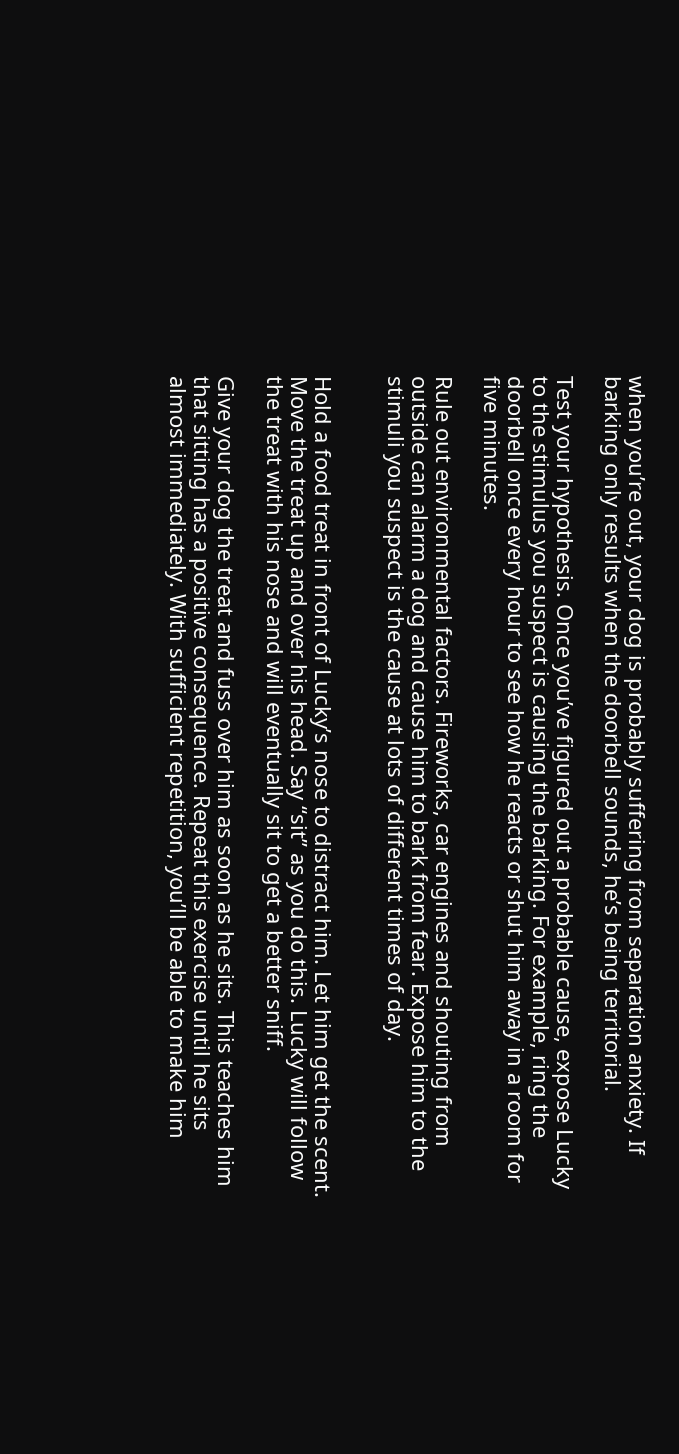when you’re out, your dog is probably suffering from separation anxiety. If barking only results when the doorbell sounds, he’s being territorial.

Test your hypothesis. Once you’ve figured out a probable cause, expose Lucky to the stimulus you suspect is causing the barking. For example, ring the doorbell once every hour to see how he reacts or shut him away in a room for five minutes.

Rule out environmental factors. Fireworks, car engines and shouting from outside can alarm a dog and cause him to bark from fear. Expose him to the stimuli you suspect is the cause at lots of different times of day.


Hold a food treat in front of Lucky’s nose to distract him. Let him get the scent. Move the treat up and over his head. Say “sit” as you do this. Lucky will follow the treat with his nose and will eventually sit to get a better sniff.

Give your dog the treat and fuss over him as soon as he sits. This teaches him that sitting has a positive consequence. Repeat this exercise until he sits almost immediately. With sufficient repetition, you’ll be able to make him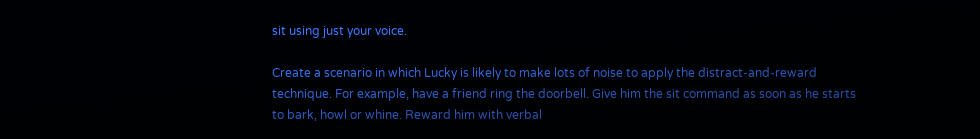sit using just your voice.

Create a scenario in which Lucky is likely to make lots of noise to apply the distract-and-reward technique. For example, have a friend ring the doorbell. Give him the sit command as soon as he starts to bark, howl or whine. Reward him with verbal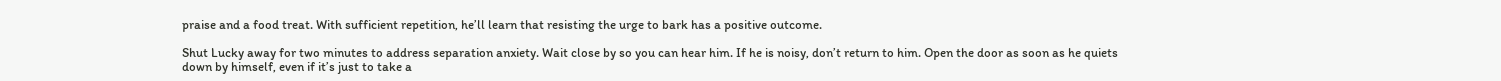praise and a food treat. With sufficient repetition, he’ll learn that resisting the urge to bark has a positive outcome.

Shut Lucky away for two minutes to address separation anxiety. Wait close by so you can hear him. If he is noisy, don’t return to him. Open the door as soon as he quiets down by himself, even if it’s just to take a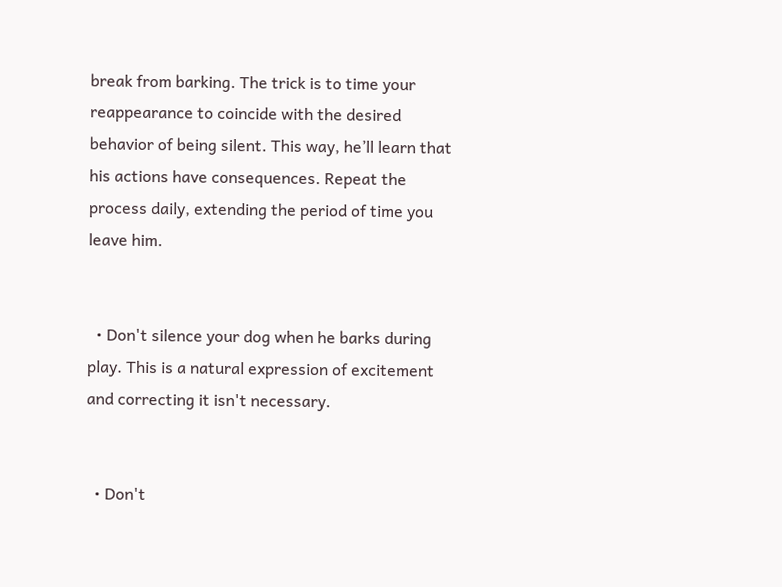break from barking. The trick is to time your reappearance to coincide with the desired behavior of being silent. This way, he’ll learn that his actions have consequences. Repeat the process daily, extending the period of time you leave him.


  • Don't silence your dog when he barks during play. This is a natural expression of excitement and correcting it isn't necessary.


  • Don't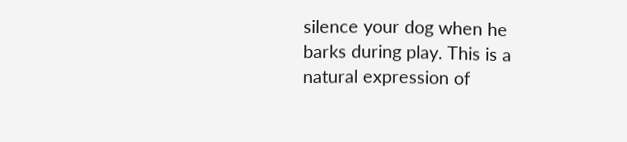silence your dog when he barks during play. This is a natural expression of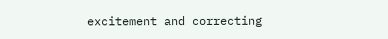excitement and correcting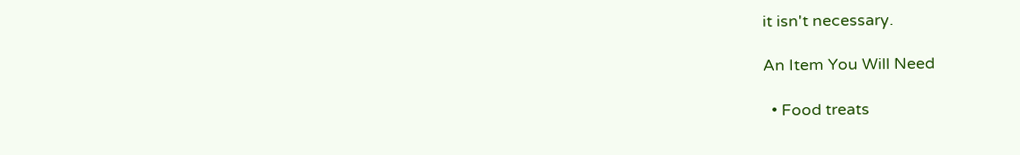it isn't necessary.

An Item You Will Need

  • Food treats